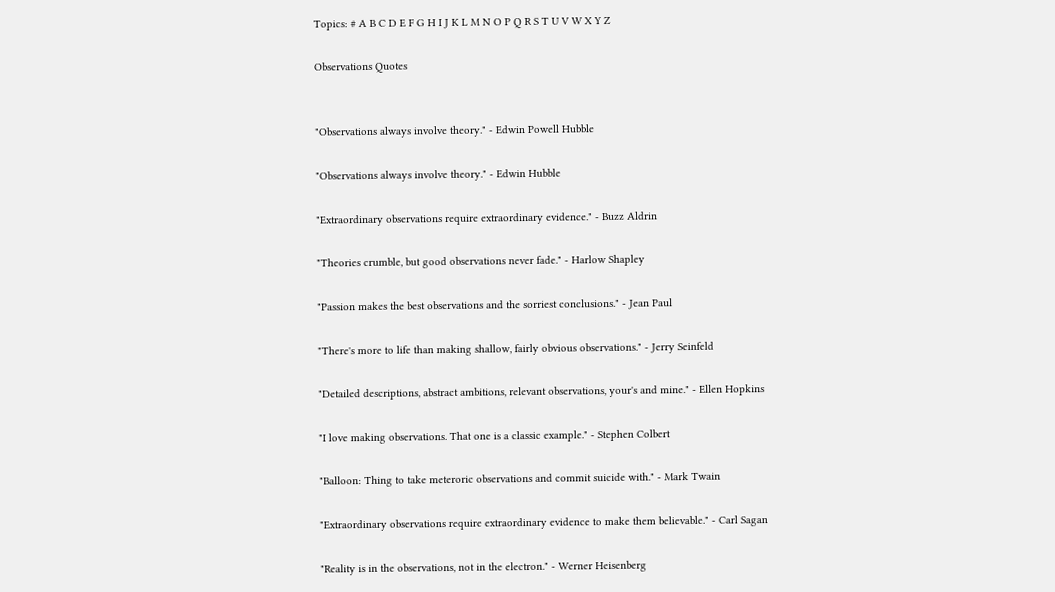Topics: # A B C D E F G H I J K L M N O P Q R S T U V W X Y Z

Observations Quotes


"Observations always involve theory." - Edwin Powell Hubble

"Observations always involve theory." - Edwin Hubble

"Extraordinary observations require extraordinary evidence." - Buzz Aldrin

"Theories crumble, but good observations never fade." - Harlow Shapley

"Passion makes the best observations and the sorriest conclusions." - Jean Paul

"There's more to life than making shallow, fairly obvious observations." - Jerry Seinfeld

"Detailed descriptions, abstract ambitions, relevant observations, your's and mine." - Ellen Hopkins

"I love making observations. That one is a classic example." - Stephen Colbert

"Balloon: Thing to take meteroric observations and commit suicide with." - Mark Twain

"Extraordinary observations require extraordinary evidence to make them believable." - Carl Sagan

"Reality is in the observations, not in the electron." - Werner Heisenberg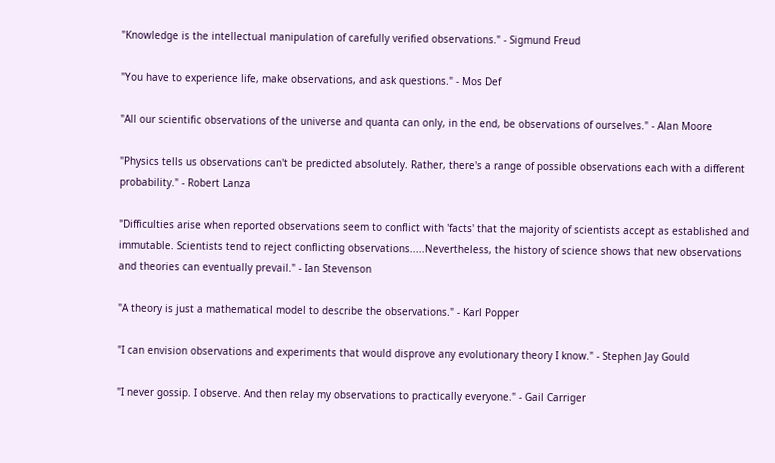"Knowledge is the intellectual manipulation of carefully verified observations." - Sigmund Freud

"You have to experience life, make observations, and ask questions." - Mos Def

"All our scientific observations of the universe and quanta can only, in the end, be observations of ourselves." - Alan Moore

"Physics tells us observations can't be predicted absolutely. Rather, there's a range of possible observations each with a different probability." - Robert Lanza

"Difficulties arise when reported observations seem to conflict with 'facts' that the majority of scientists accept as established and immutable. Scientists tend to reject conflicting observations.....Nevertheless, the history of science shows that new observations and theories can eventually prevail." - Ian Stevenson

"A theory is just a mathematical model to describe the observations." - Karl Popper

"I can envision observations and experiments that would disprove any evolutionary theory I know." - Stephen Jay Gould

"I never gossip. I observe. And then relay my observations to practically everyone." - Gail Carriger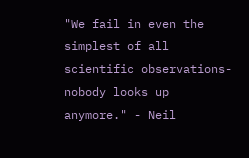"We fail in even the simplest of all scientific observations-nobody looks up anymore." - Neil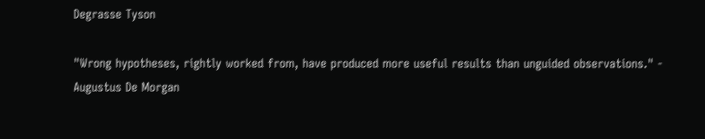Degrasse Tyson

"Wrong hypotheses, rightly worked from, have produced more useful results than unguided observations." - Augustus De Morgan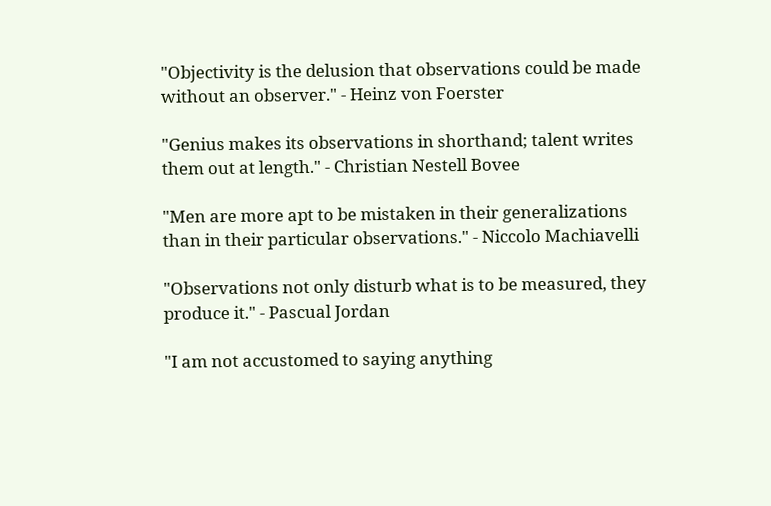"Objectivity is the delusion that observations could be made without an observer." - Heinz von Foerster

"Genius makes its observations in shorthand; talent writes them out at length." - Christian Nestell Bovee

"Men are more apt to be mistaken in their generalizations than in their particular observations." - Niccolo Machiavelli

"Observations not only disturb what is to be measured, they produce it." - Pascual Jordan

"I am not accustomed to saying anything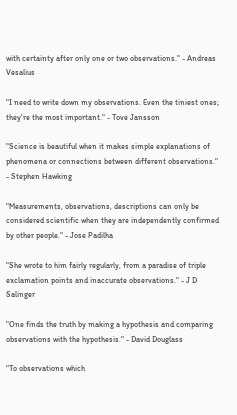with certainty after only one or two observations." - Andreas Vesalius

"I need to write down my observations. Even the tiniest ones; they're the most important." - Tove Jansson

"Science is beautiful when it makes simple explanations of phenomena or connections between different observations." - Stephen Hawking

"Measurements, observations, descriptions can only be considered scientific when they are independently confirmed by other people." - Jose Padilha

"She wrote to him fairly regularly, from a paradise of triple exclamation points and inaccurate observations." - J D Salinger

"One finds the truth by making a hypothesis and comparing observations with the hypothesis." - David Douglass

"To observations which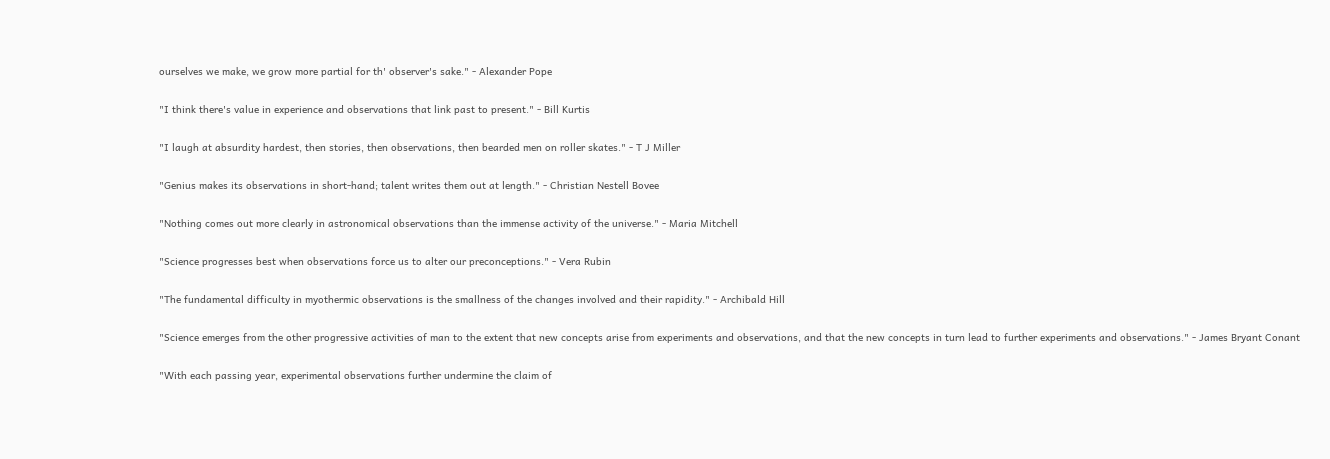ourselves we make, we grow more partial for th' observer's sake." - Alexander Pope

"I think there's value in experience and observations that link past to present." - Bill Kurtis

"I laugh at absurdity hardest, then stories, then observations, then bearded men on roller skates." - T J Miller

"Genius makes its observations in short-hand; talent writes them out at length." - Christian Nestell Bovee

"Nothing comes out more clearly in astronomical observations than the immense activity of the universe." - Maria Mitchell

"Science progresses best when observations force us to alter our preconceptions." - Vera Rubin

"The fundamental difficulty in myothermic observations is the smallness of the changes involved and their rapidity." - Archibald Hill

"Science emerges from the other progressive activities of man to the extent that new concepts arise from experiments and observations, and that the new concepts in turn lead to further experiments and observations." - James Bryant Conant

"With each passing year, experimental observations further undermine the claim of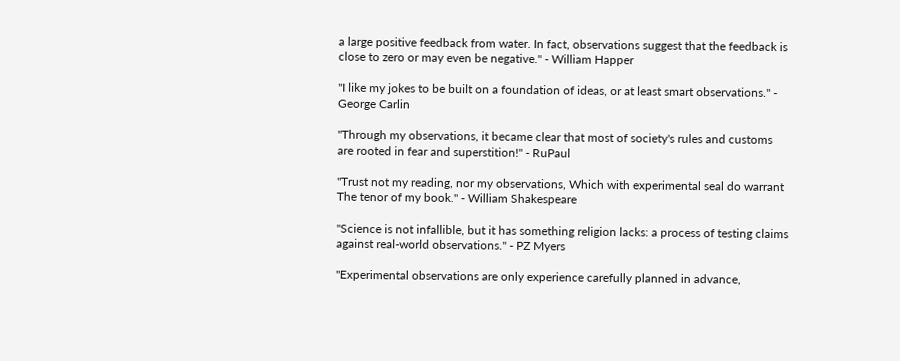a large positive feedback from water. In fact, observations suggest that the feedback is close to zero or may even be negative." - William Happer

"I like my jokes to be built on a foundation of ideas, or at least smart observations." - George Carlin

"Through my observations, it became clear that most of society's rules and customs are rooted in fear and superstition!" - RuPaul

"Trust not my reading, nor my observations, Which with experimental seal do warrant The tenor of my book." - William Shakespeare

"Science is not infallible, but it has something religion lacks: a process of testing claims against real-world observations." - PZ Myers

"Experimental observations are only experience carefully planned in advance,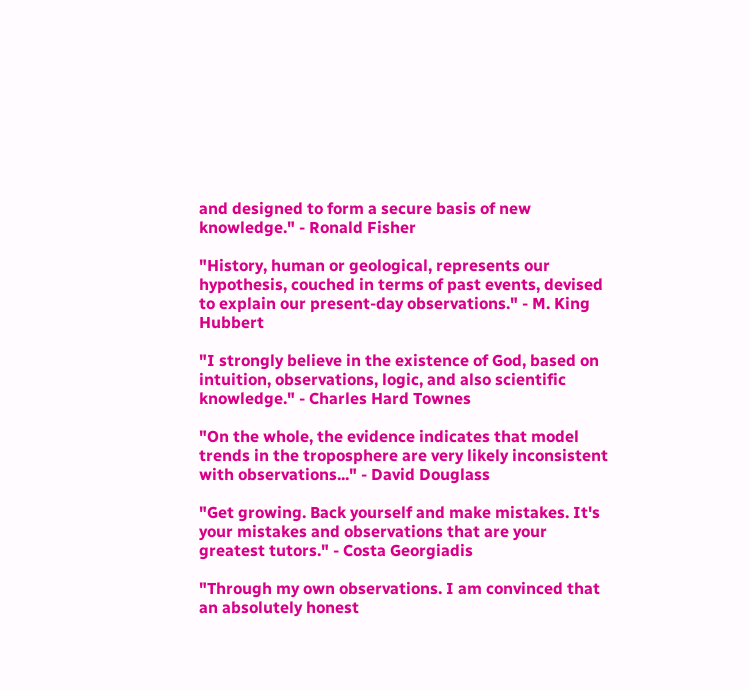and designed to form a secure basis of new knowledge." - Ronald Fisher

"History, human or geological, represents our hypothesis, couched in terms of past events, devised to explain our present-day observations." - M. King Hubbert

"I strongly believe in the existence of God, based on intuition, observations, logic, and also scientific knowledge." - Charles Hard Townes

"On the whole, the evidence indicates that model trends in the troposphere are very likely inconsistent with observations..." - David Douglass

"Get growing. Back yourself and make mistakes. It's your mistakes and observations that are your greatest tutors." - Costa Georgiadis

"Through my own observations. I am convinced that an absolutely honest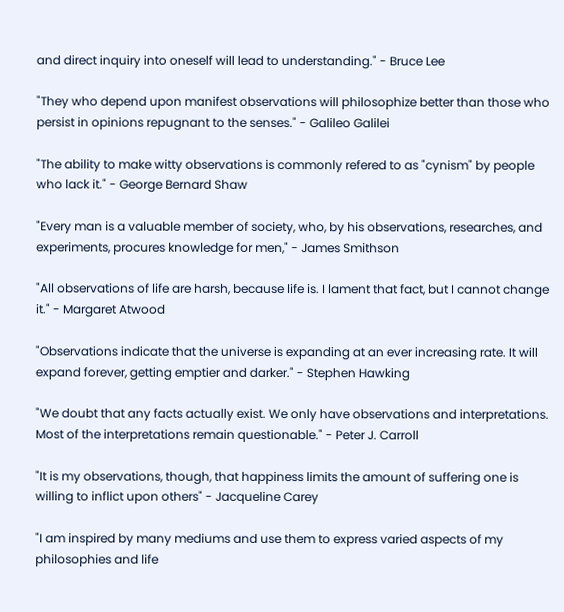and direct inquiry into oneself will lead to understanding." - Bruce Lee

"They who depend upon manifest observations will philosophize better than those who persist in opinions repugnant to the senses." - Galileo Galilei

"The ability to make witty observations is commonly refered to as "cynism" by people who lack it." - George Bernard Shaw

"Every man is a valuable member of society, who, by his observations, researches, and experiments, procures knowledge for men," - James Smithson

"All observations of life are harsh, because life is. I lament that fact, but I cannot change it." - Margaret Atwood

"Observations indicate that the universe is expanding at an ever increasing rate. It will expand forever, getting emptier and darker." - Stephen Hawking

"We doubt that any facts actually exist. We only have observations and interpretations. Most of the interpretations remain questionable." - Peter J. Carroll

"It is my observations, though, that happiness limits the amount of suffering one is willing to inflict upon others" - Jacqueline Carey

"I am inspired by many mediums and use them to express varied aspects of my philosophies and life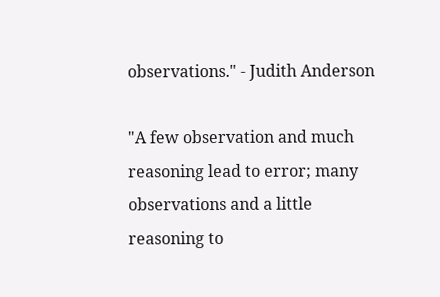observations." - Judith Anderson

"A few observation and much reasoning lead to error; many observations and a little reasoning to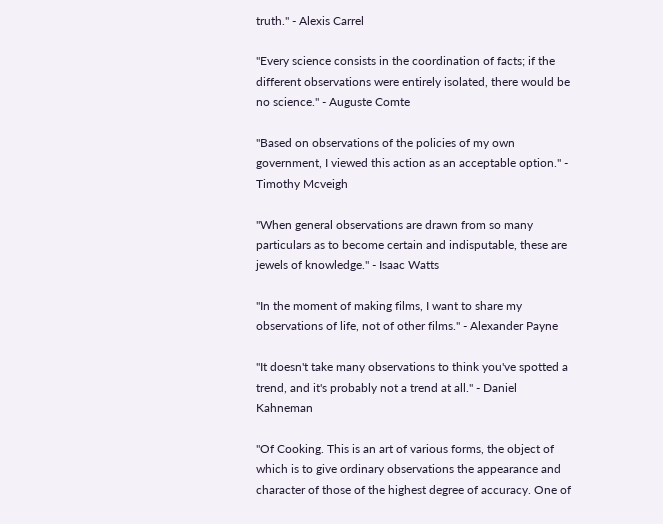truth." - Alexis Carrel

"Every science consists in the coordination of facts; if the different observations were entirely isolated, there would be no science." - Auguste Comte

"Based on observations of the policies of my own government, I viewed this action as an acceptable option." - Timothy Mcveigh

"When general observations are drawn from so many particulars as to become certain and indisputable, these are jewels of knowledge." - Isaac Watts

"In the moment of making films, I want to share my observations of life, not of other films." - Alexander Payne

"It doesn't take many observations to think you've spotted a trend, and it's probably not a trend at all." - Daniel Kahneman

"Of Cooking. This is an art of various forms, the object of which is to give ordinary observations the appearance and character of those of the highest degree of accuracy. One of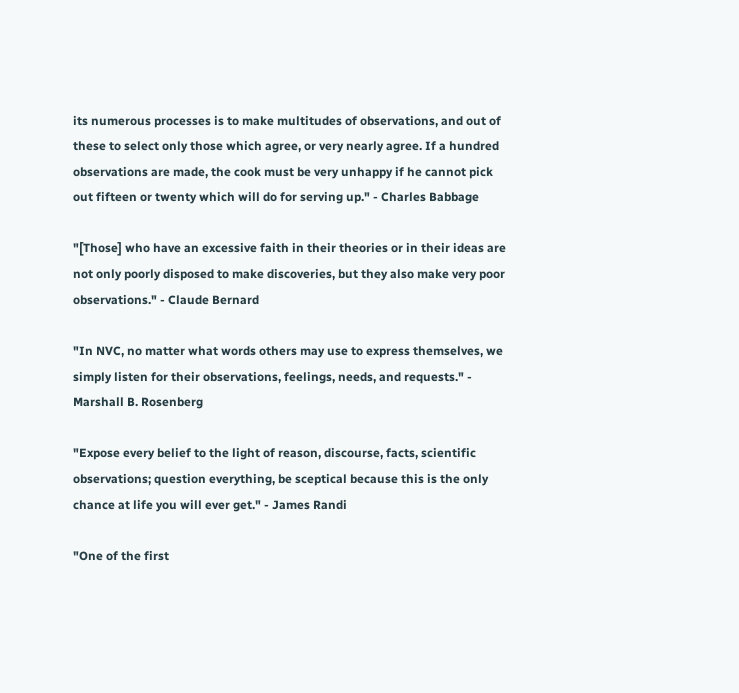its numerous processes is to make multitudes of observations, and out of these to select only those which agree, or very nearly agree. If a hundred observations are made, the cook must be very unhappy if he cannot pick out fifteen or twenty which will do for serving up." - Charles Babbage

"[Those] who have an excessive faith in their theories or in their ideas are not only poorly disposed to make discoveries, but they also make very poor observations." - Claude Bernard

"In NVC, no matter what words others may use to express themselves, we simply listen for their observations, feelings, needs, and requests." - Marshall B. Rosenberg

"Expose every belief to the light of reason, discourse, facts, scientific observations; question everything, be sceptical because this is the only chance at life you will ever get." - James Randi

"One of the first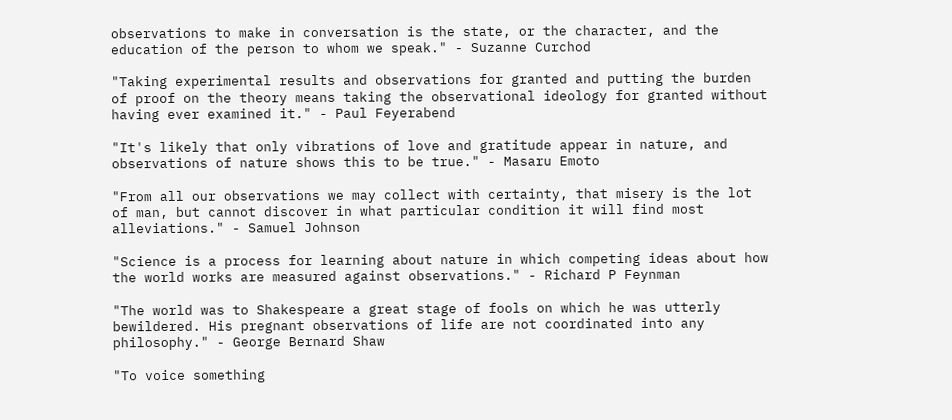observations to make in conversation is the state, or the character, and the education of the person to whom we speak." - Suzanne Curchod

"Taking experimental results and observations for granted and putting the burden of proof on the theory means taking the observational ideology for granted without having ever examined it." - Paul Feyerabend

"It's likely that only vibrations of love and gratitude appear in nature, and observations of nature shows this to be true." - Masaru Emoto

"From all our observations we may collect with certainty, that misery is the lot of man, but cannot discover in what particular condition it will find most alleviations." - Samuel Johnson

"Science is a process for learning about nature in which competing ideas about how the world works are measured against observations." - Richard P Feynman

"The world was to Shakespeare a great stage of fools on which he was utterly bewildered. His pregnant observations of life are not coordinated into any philosophy." - George Bernard Shaw

"To voice something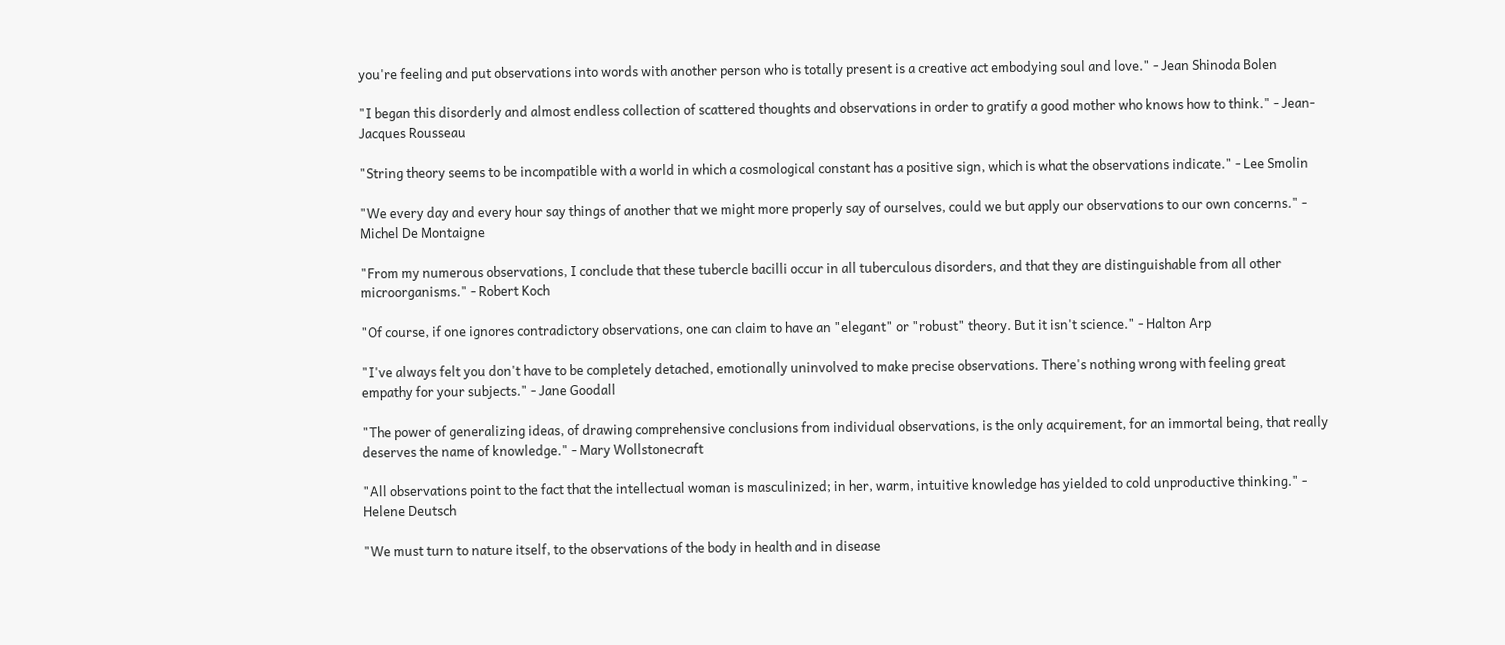you're feeling and put observations into words with another person who is totally present is a creative act embodying soul and love." - Jean Shinoda Bolen

"I began this disorderly and almost endless collection of scattered thoughts and observations in order to gratify a good mother who knows how to think." - Jean-Jacques Rousseau

"String theory seems to be incompatible with a world in which a cosmological constant has a positive sign, which is what the observations indicate." - Lee Smolin

"We every day and every hour say things of another that we might more properly say of ourselves, could we but apply our observations to our own concerns." - Michel De Montaigne

"From my numerous observations, I conclude that these tubercle bacilli occur in all tuberculous disorders, and that they are distinguishable from all other microorganisms." - Robert Koch

"Of course, if one ignores contradictory observations, one can claim to have an "elegant" or "robust" theory. But it isn't science." - Halton Arp

"I've always felt you don't have to be completely detached, emotionally uninvolved to make precise observations. There's nothing wrong with feeling great empathy for your subjects." - Jane Goodall

"The power of generalizing ideas, of drawing comprehensive conclusions from individual observations, is the only acquirement, for an immortal being, that really deserves the name of knowledge." - Mary Wollstonecraft

"All observations point to the fact that the intellectual woman is masculinized; in her, warm, intuitive knowledge has yielded to cold unproductive thinking." - Helene Deutsch

"We must turn to nature itself, to the observations of the body in health and in disease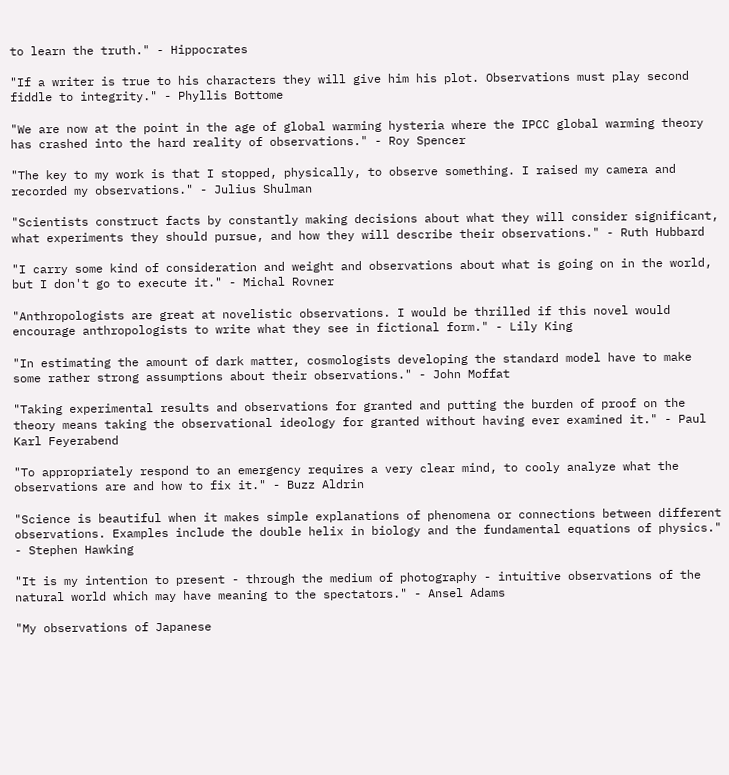to learn the truth." - Hippocrates

"If a writer is true to his characters they will give him his plot. Observations must play second fiddle to integrity." - Phyllis Bottome

"We are now at the point in the age of global warming hysteria where the IPCC global warming theory has crashed into the hard reality of observations." - Roy Spencer

"The key to my work is that I stopped, physically, to observe something. I raised my camera and recorded my observations." - Julius Shulman

"Scientists construct facts by constantly making decisions about what they will consider significant, what experiments they should pursue, and how they will describe their observations." - Ruth Hubbard

"I carry some kind of consideration and weight and observations about what is going on in the world, but I don't go to execute it." - Michal Rovner

"Anthropologists are great at novelistic observations. I would be thrilled if this novel would encourage anthropologists to write what they see in fictional form." - Lily King

"In estimating the amount of dark matter, cosmologists developing the standard model have to make some rather strong assumptions about their observations." - John Moffat

"Taking experimental results and observations for granted and putting the burden of proof on the theory means taking the observational ideology for granted without having ever examined it." - Paul Karl Feyerabend

"To appropriately respond to an emergency requires a very clear mind, to cooly analyze what the observations are and how to fix it." - Buzz Aldrin

"Science is beautiful when it makes simple explanations of phenomena or connections between different observations. Examples include the double helix in biology and the fundamental equations of physics." - Stephen Hawking

"It is my intention to present - through the medium of photography - intuitive observations of the natural world which may have meaning to the spectators." - Ansel Adams

"My observations of Japanese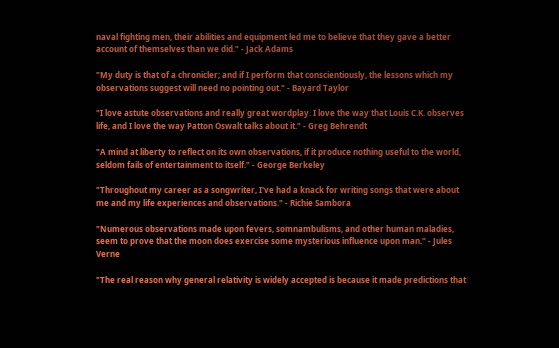naval fighting men, their abilities and equipment led me to believe that they gave a better account of themselves than we did." - Jack Adams

"My duty is that of a chronicler; and if I perform that conscientiously, the lessons which my observations suggest will need no pointing out." - Bayard Taylor

"I love astute observations and really great wordplay. I love the way that Louis C.K. observes life, and I love the way Patton Oswalt talks about it." - Greg Behrendt

"A mind at liberty to reflect on its own observations, if it produce nothing useful to the world, seldom fails of entertainment to itself." - George Berkeley

"Throughout my career as a songwriter, I've had a knack for writing songs that were about me and my life experiences and observations." - Richie Sambora

"Numerous observations made upon fevers, somnambulisms, and other human maladies, seem to prove that the moon does exercise some mysterious influence upon man." - Jules Verne

"The real reason why general relativity is widely accepted is because it made predictions that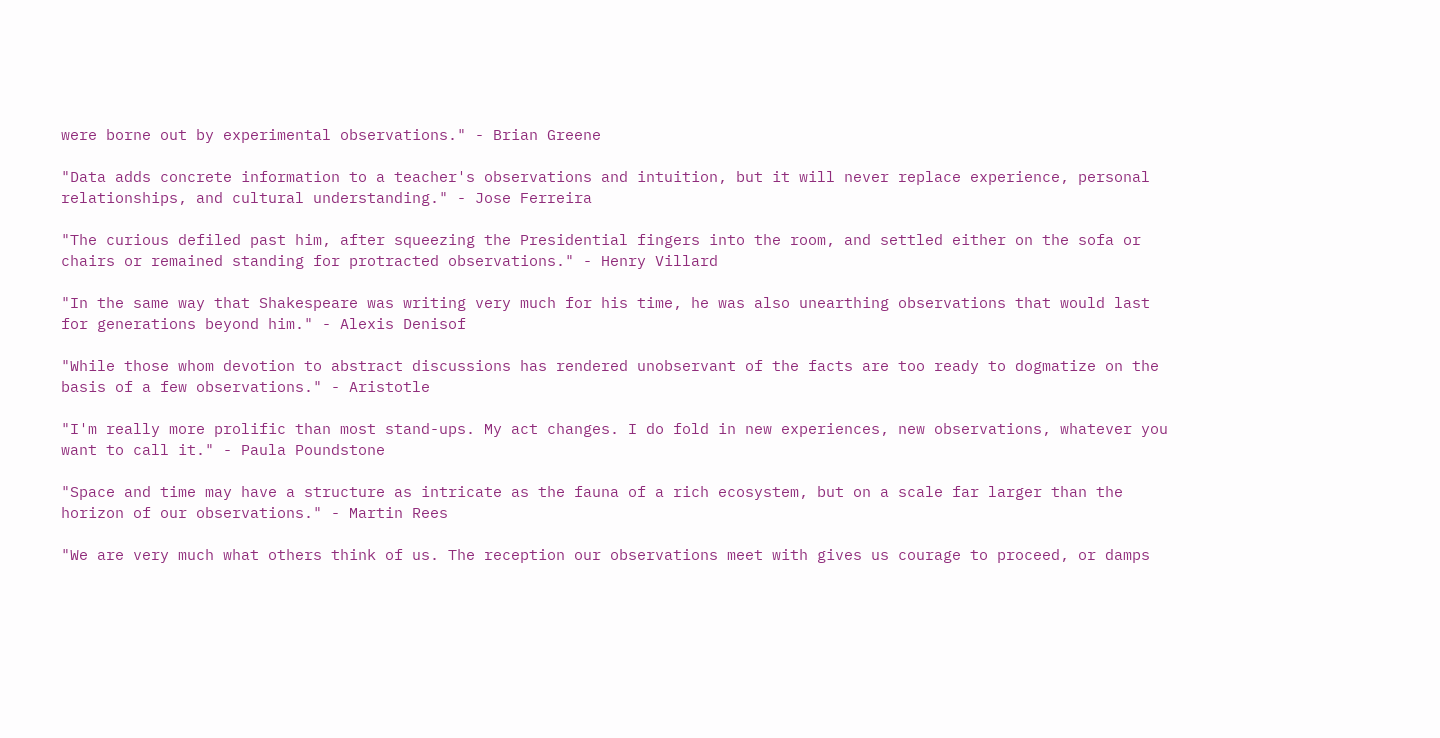were borne out by experimental observations." - Brian Greene

"Data adds concrete information to a teacher's observations and intuition, but it will never replace experience, personal relationships, and cultural understanding." - Jose Ferreira

"The curious defiled past him, after squeezing the Presidential fingers into the room, and settled either on the sofa or chairs or remained standing for protracted observations." - Henry Villard

"In the same way that Shakespeare was writing very much for his time, he was also unearthing observations that would last for generations beyond him." - Alexis Denisof

"While those whom devotion to abstract discussions has rendered unobservant of the facts are too ready to dogmatize on the basis of a few observations." - Aristotle

"I'm really more prolific than most stand-ups. My act changes. I do fold in new experiences, new observations, whatever you want to call it." - Paula Poundstone

"Space and time may have a structure as intricate as the fauna of a rich ecosystem, but on a scale far larger than the horizon of our observations." - Martin Rees

"We are very much what others think of us. The reception our observations meet with gives us courage to proceed, or damps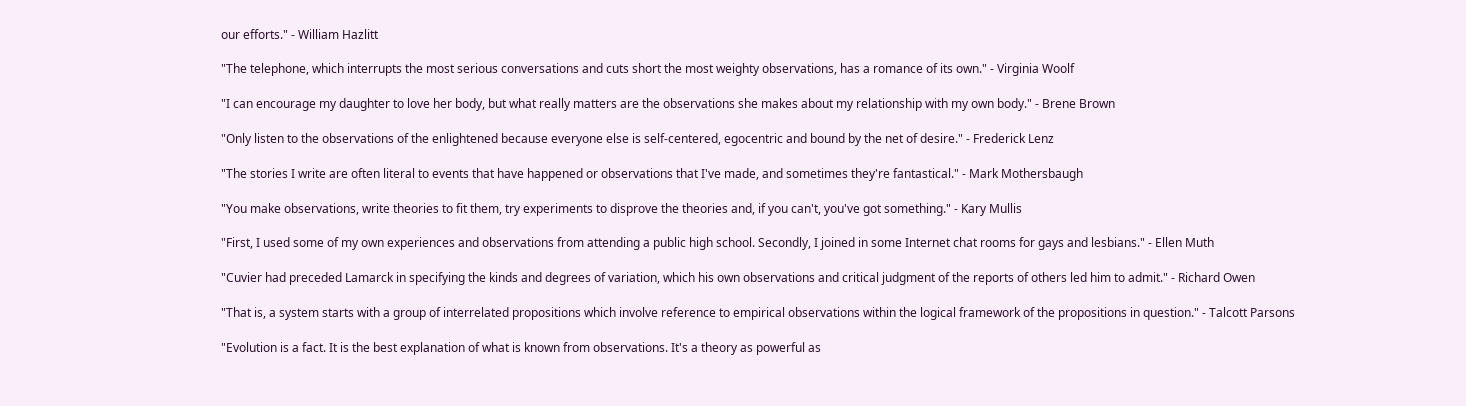our efforts." - William Hazlitt

"The telephone, which interrupts the most serious conversations and cuts short the most weighty observations, has a romance of its own." - Virginia Woolf

"I can encourage my daughter to love her body, but what really matters are the observations she makes about my relationship with my own body." - Brene Brown

"Only listen to the observations of the enlightened because everyone else is self-centered, egocentric and bound by the net of desire." - Frederick Lenz

"The stories I write are often literal to events that have happened or observations that I've made, and sometimes they're fantastical." - Mark Mothersbaugh

"You make observations, write theories to fit them, try experiments to disprove the theories and, if you can't, you've got something." - Kary Mullis

"First, I used some of my own experiences and observations from attending a public high school. Secondly, I joined in some Internet chat rooms for gays and lesbians." - Ellen Muth

"Cuvier had preceded Lamarck in specifying the kinds and degrees of variation, which his own observations and critical judgment of the reports of others led him to admit." - Richard Owen

"That is, a system starts with a group of interrelated propositions which involve reference to empirical observations within the logical framework of the propositions in question." - Talcott Parsons

"Evolution is a fact. It is the best explanation of what is known from observations. It's a theory as powerful as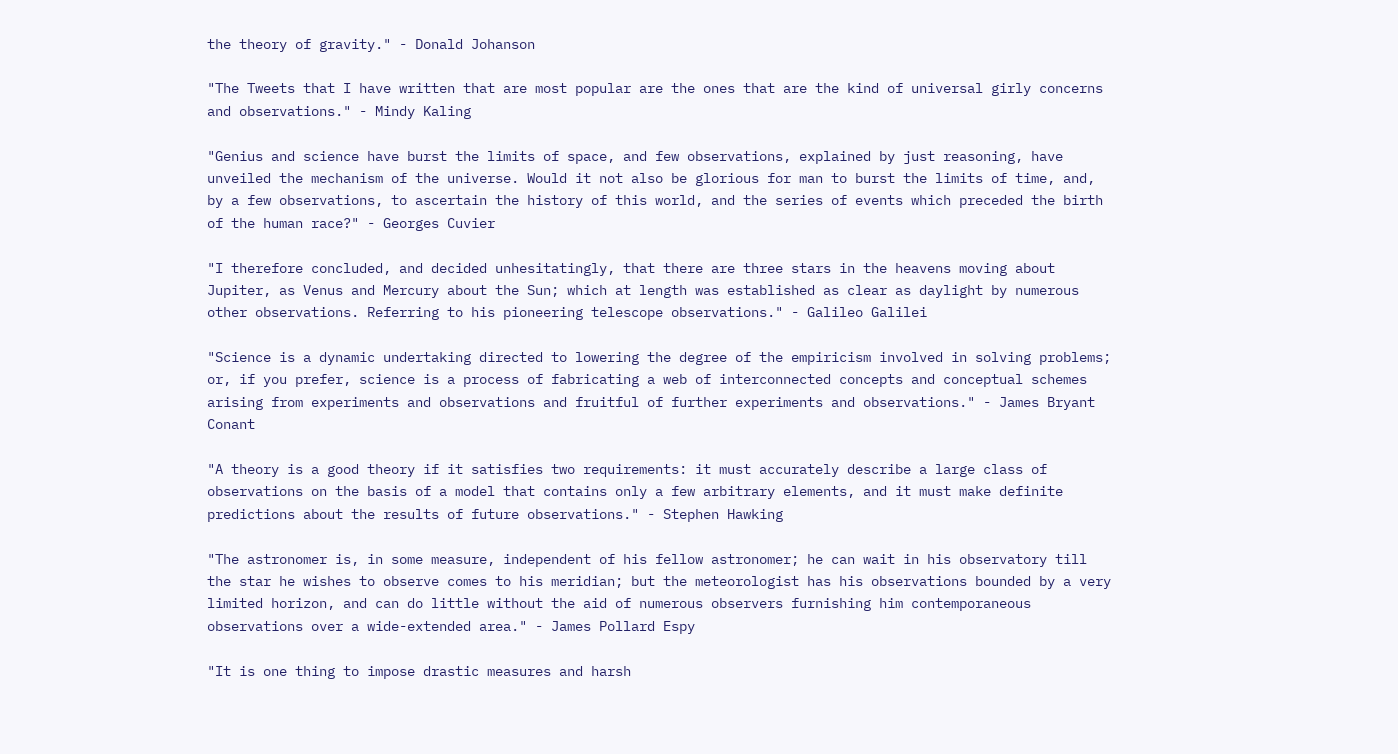the theory of gravity." - Donald Johanson

"The Tweets that I have written that are most popular are the ones that are the kind of universal girly concerns and observations." - Mindy Kaling

"Genius and science have burst the limits of space, and few observations, explained by just reasoning, have unveiled the mechanism of the universe. Would it not also be glorious for man to burst the limits of time, and, by a few observations, to ascertain the history of this world, and the series of events which preceded the birth of the human race?" - Georges Cuvier

"I therefore concluded, and decided unhesitatingly, that there are three stars in the heavens moving about Jupiter, as Venus and Mercury about the Sun; which at length was established as clear as daylight by numerous other observations. Referring to his pioneering telescope observations." - Galileo Galilei

"Science is a dynamic undertaking directed to lowering the degree of the empiricism involved in solving problems; or, if you prefer, science is a process of fabricating a web of interconnected concepts and conceptual schemes arising from experiments and observations and fruitful of further experiments and observations." - James Bryant Conant

"A theory is a good theory if it satisfies two requirements: it must accurately describe a large class of observations on the basis of a model that contains only a few arbitrary elements, and it must make definite predictions about the results of future observations." - Stephen Hawking

"The astronomer is, in some measure, independent of his fellow astronomer; he can wait in his observatory till the star he wishes to observe comes to his meridian; but the meteorologist has his observations bounded by a very limited horizon, and can do little without the aid of numerous observers furnishing him contemporaneous observations over a wide-extended area." - James Pollard Espy

"It is one thing to impose drastic measures and harsh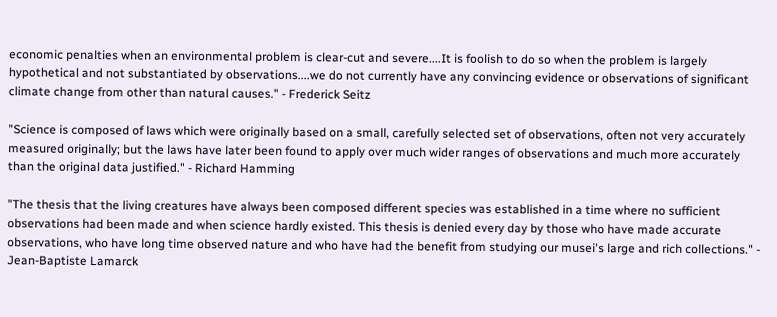economic penalties when an environmental problem is clear-cut and severe....It is foolish to do so when the problem is largely hypothetical and not substantiated by observations....we do not currently have any convincing evidence or observations of significant climate change from other than natural causes." - Frederick Seitz

"Science is composed of laws which were originally based on a small, carefully selected set of observations, often not very accurately measured originally; but the laws have later been found to apply over much wider ranges of observations and much more accurately than the original data justified." - Richard Hamming

"The thesis that the living creatures have always been composed different species was established in a time where no sufficient observations had been made and when science hardly existed. This thesis is denied every day by those who have made accurate observations, who have long time observed nature and who have had the benefit from studying our musei's large and rich collections." - Jean-Baptiste Lamarck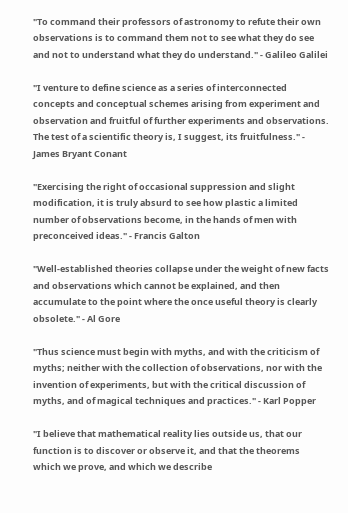"To command their professors of astronomy to refute their own observations is to command them not to see what they do see and not to understand what they do understand." - Galileo Galilei

"I venture to define science as a series of interconnected concepts and conceptual schemes arising from experiment and observation and fruitful of further experiments and observations. The test of a scientific theory is, I suggest, its fruitfulness." - James Bryant Conant

"Exercising the right of occasional suppression and slight modification, it is truly absurd to see how plastic a limited number of observations become, in the hands of men with preconceived ideas." - Francis Galton

"Well-established theories collapse under the weight of new facts and observations which cannot be explained, and then accumulate to the point where the once useful theory is clearly obsolete." - Al Gore

"Thus science must begin with myths, and with the criticism of myths; neither with the collection of observations, nor with the invention of experiments, but with the critical discussion of myths, and of magical techniques and practices." - Karl Popper

"I believe that mathematical reality lies outside us, that our function is to discover or observe it, and that the theorems which we prove, and which we describe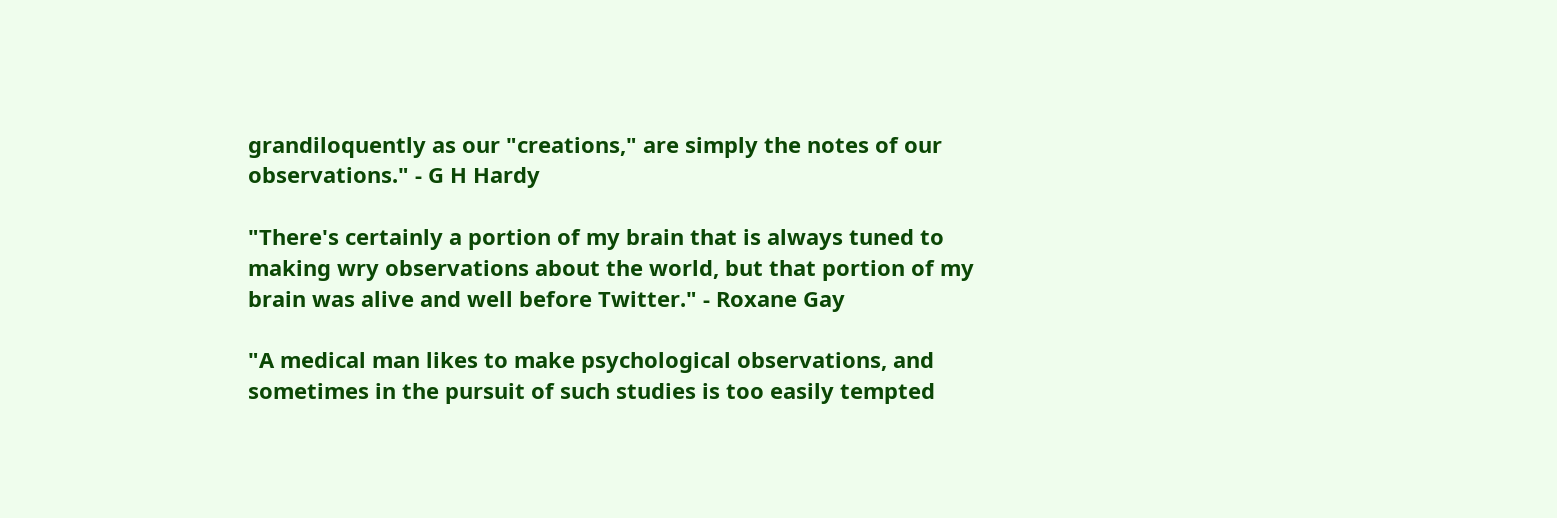grandiloquently as our "creations," are simply the notes of our observations." - G H Hardy

"There's certainly a portion of my brain that is always tuned to making wry observations about the world, but that portion of my brain was alive and well before Twitter." - Roxane Gay

"A medical man likes to make psychological observations, and sometimes in the pursuit of such studies is too easily tempted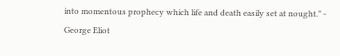into momentous prophecy which life and death easily set at nought." - George Eliot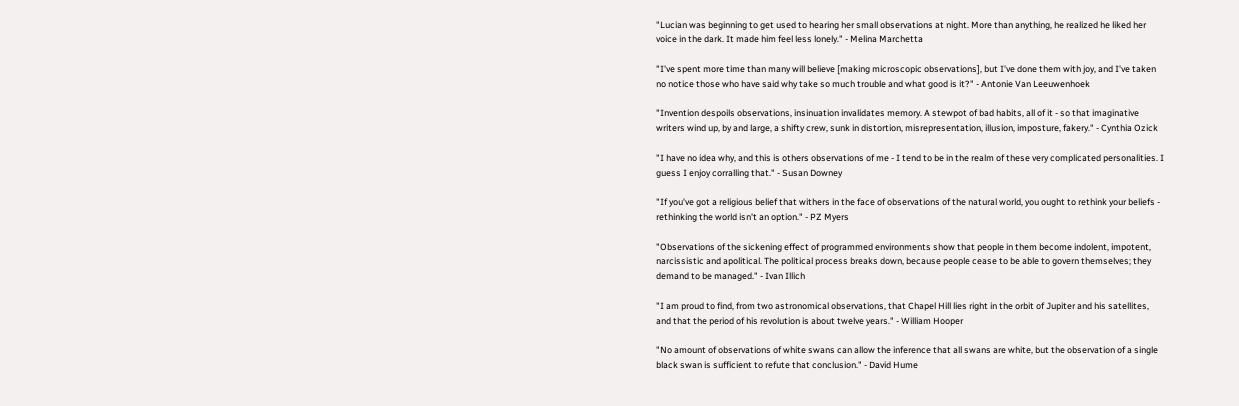"Lucian was beginning to get used to hearing her small observations at night. More than anything, he realized he liked her voice in the dark. It made him feel less lonely." - Melina Marchetta

"I've spent more time than many will believe [making microscopic observations], but I've done them with joy, and I've taken no notice those who have said why take so much trouble and what good is it?" - Antonie Van Leeuwenhoek

"Invention despoils observations, insinuation invalidates memory. A stewpot of bad habits, all of it - so that imaginative writers wind up, by and large, a shifty crew, sunk in distortion, misrepresentation, illusion, imposture, fakery." - Cynthia Ozick

"I have no idea why, and this is others observations of me - I tend to be in the realm of these very complicated personalities. I guess I enjoy corralling that." - Susan Downey

"If you've got a religious belief that withers in the face of observations of the natural world, you ought to rethink your beliefs - rethinking the world isn't an option." - PZ Myers

"Observations of the sickening effect of programmed environments show that people in them become indolent, impotent, narcissistic and apolitical. The political process breaks down, because people cease to be able to govern themselves; they demand to be managed." - Ivan Illich

"I am proud to find, from two astronomical observations, that Chapel Hill lies right in the orbit of Jupiter and his satellites, and that the period of his revolution is about twelve years." - William Hooper

"No amount of observations of white swans can allow the inference that all swans are white, but the observation of a single black swan is sufficient to refute that conclusion." - David Hume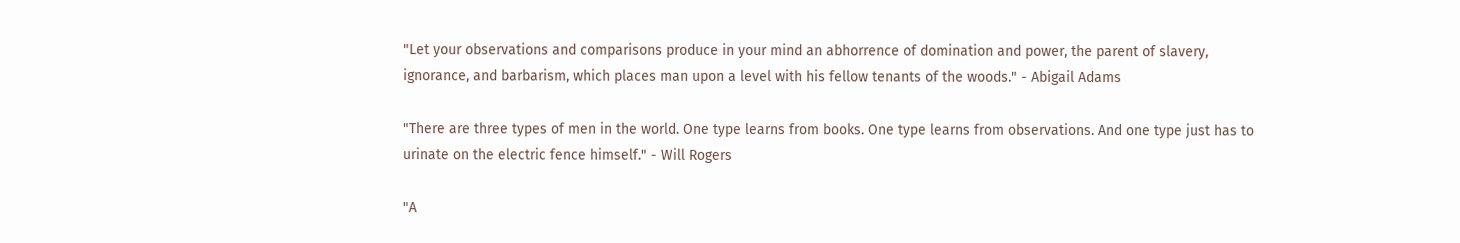"Let your observations and comparisons produce in your mind an abhorrence of domination and power, the parent of slavery, ignorance, and barbarism, which places man upon a level with his fellow tenants of the woods." - Abigail Adams

"There are three types of men in the world. One type learns from books. One type learns from observations. And one type just has to urinate on the electric fence himself." - Will Rogers

"A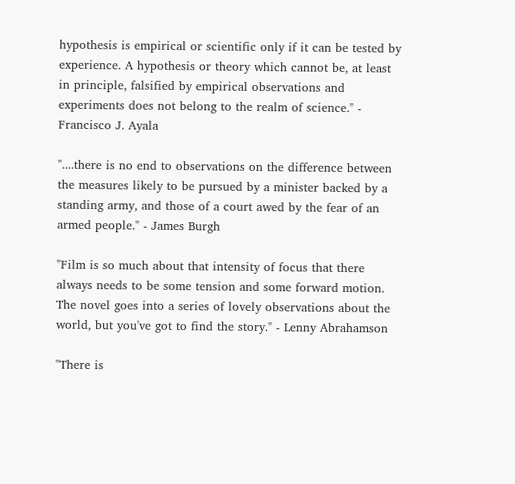hypothesis is empirical or scientific only if it can be tested by experience. A hypothesis or theory which cannot be, at least in principle, falsified by empirical observations and experiments does not belong to the realm of science." - Francisco J. Ayala

"....there is no end to observations on the difference between the measures likely to be pursued by a minister backed by a standing army, and those of a court awed by the fear of an armed people." - James Burgh

"Film is so much about that intensity of focus that there always needs to be some tension and some forward motion. The novel goes into a series of lovely observations about the world, but you've got to find the story." - Lenny Abrahamson

"There is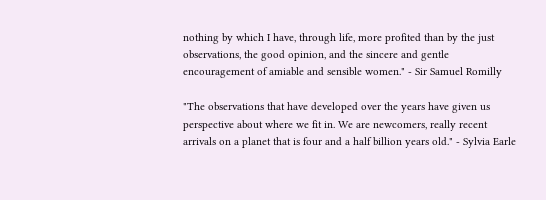nothing by which I have, through life, more profited than by the just observations, the good opinion, and the sincere and gentle encouragement of amiable and sensible women." - Sir Samuel Romilly

"The observations that have developed over the years have given us perspective about where we fit in. We are newcomers, really recent arrivals on a planet that is four and a half billion years old." - Sylvia Earle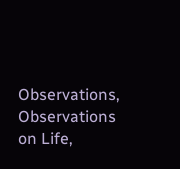Observations, Observations on Life,